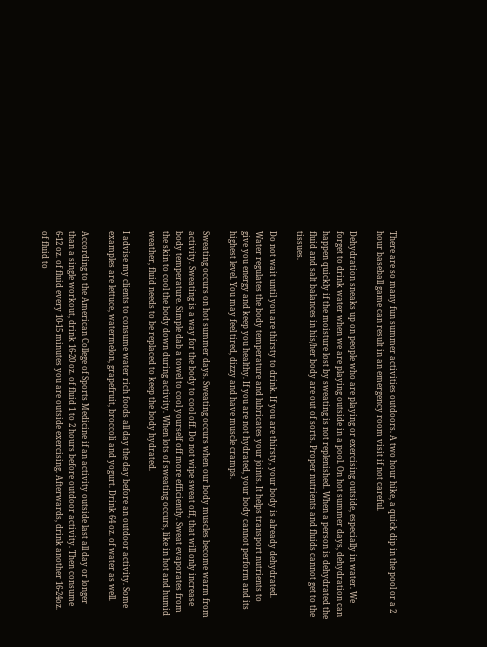There are so many fun summer activities outdoors. A two hour hike, a quick dip in the pool or a 2 hour baseball game can result in an emergency room visit if not careful.

Dehydration sneaks up on people who are playing or exercising outside, especially in water. We forget to drink water when we are playing outside in a pool. On hot summer days, dehydration can happen quickly if the moisture lost by sweating is not replenished. When a person is dehydrated the fluid and salt balances in his/her body are out of sorts. Proper nutrients and fluids cannot get to the tissues.

Do not wait until you are thirsty to drink. If you are thirsty, your body is already dehydrated. Water regulates the body temperature and lubricates your joints. It helps transport nutrients to give you energy and keep you healthy. If you are not hydrated, your body cannot perform and its highest level. You may feel tired, dizzy and have muscle cramps.

Sweating occurs on hot summer days. Sweating occurs when our body muscles become warm from activity. Sweating is a way for the body to cool off. Do not wipe sweat off, that will only increase body temperature. Simple dab a towel to cool yourself off more efficiently. Sweat evaporates from the skin to cool the body down during activity. When lots of sweating occurs, like in hot and humid weather, fluid needs to be replaced to keep the body hydrated.

I advise my clients to consume water rich foods all day the day before an outdoor activity. Some examples are lettuce, watermelon, grapefruit, broccoli and yogurt. Drink 64 oz. of water as well.

According to the American College of Sports Medicine if an activity outside last all day or longer than a single workout, drink 16-20 oz. of fluid 1 to 2 hours before outdoor activity. Then consume 6-12 oz. of fluid every 10-15 minutes you are outside exercising. Afterwards, drink another 16-24oz. of fluid to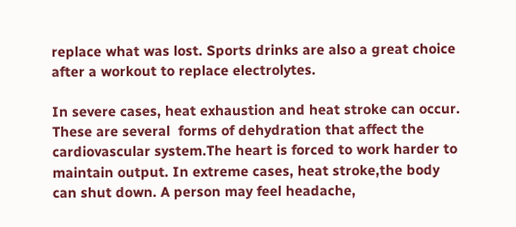replace what was lost. Sports drinks are also a great choice after a workout to replace electrolytes.

In severe cases, heat exhaustion and heat stroke can occur. These are several  forms of dehydration that affect the cardiovascular system.The heart is forced to work harder to maintain output. In extreme cases, heat stroke,the body can shut down. A person may feel headache,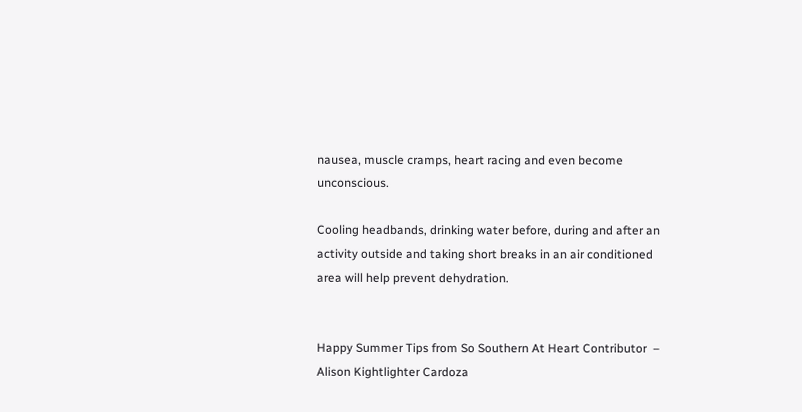nausea, muscle cramps, heart racing and even become unconscious.

Cooling headbands, drinking water before, during and after an activity outside and taking short breaks in an air conditioned area will help prevent dehydration.


Happy Summer Tips from So Southern At Heart Contributor  – Alison Kightlighter Cardoza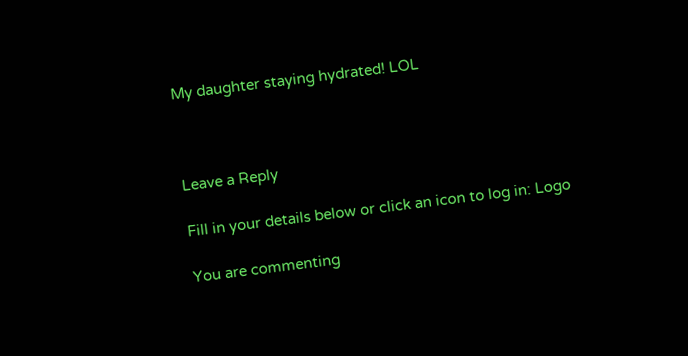My daughter staying hydrated! LOL



Leave a Reply

Fill in your details below or click an icon to log in: Logo

You are commenting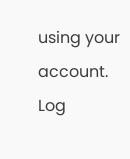using your account. Log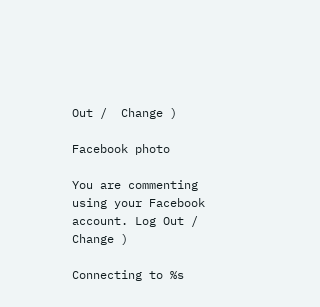Out /  Change )

Facebook photo

You are commenting using your Facebook account. Log Out /  Change )

Connecting to %s